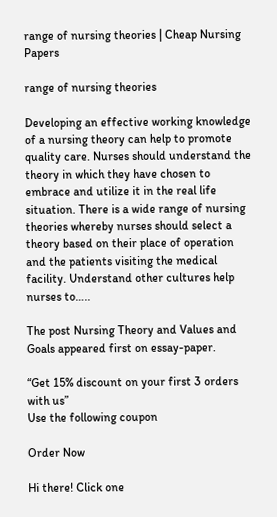range of nursing theories | Cheap Nursing Papers

range of nursing theories

Developing an effective working knowledge of a nursing theory can help to promote quality care. Nurses should understand the theory in which they have chosen to embrace and utilize it in the real life situation. There is a wide range of nursing theories whereby nurses should select a theory based on their place of operation and the patients visiting the medical facility. Understand other cultures help nurses to…..

The post Nursing Theory and Values and Goals appeared first on essay-paper.

“Get 15% discount on your first 3 orders with us”
Use the following coupon

Order Now

Hi there! Click one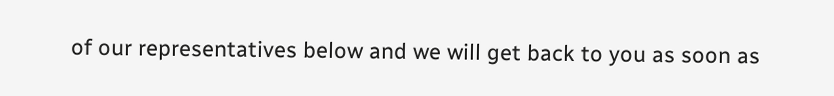of our representatives below and we will get back to you as soon as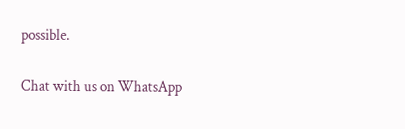possible.

Chat with us on WhatsApp